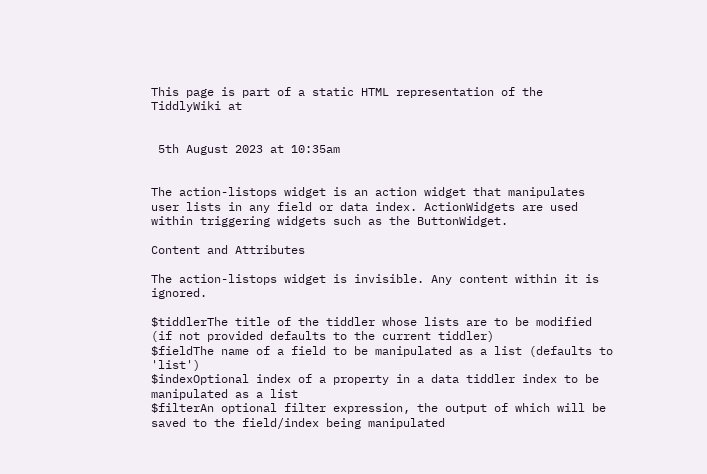This page is part of a static HTML representation of the TiddlyWiki at


 5th August 2023 at 10:35am


The action-listops widget is an action widget that manipulates user lists in any field or data index. ActionWidgets are used within triggering widgets such as the ButtonWidget.

Content and Attributes

The action-listops widget is invisible. Any content within it is ignored.

$tiddlerThe title of the tiddler whose lists are to be modified (if not provided defaults to the current tiddler)
$fieldThe name of a field to be manipulated as a list (defaults to 'list')
$indexOptional index of a property in a data tiddler index to be manipulated as a list
$filterAn optional filter expression, the output of which will be saved to the field/index being manipulated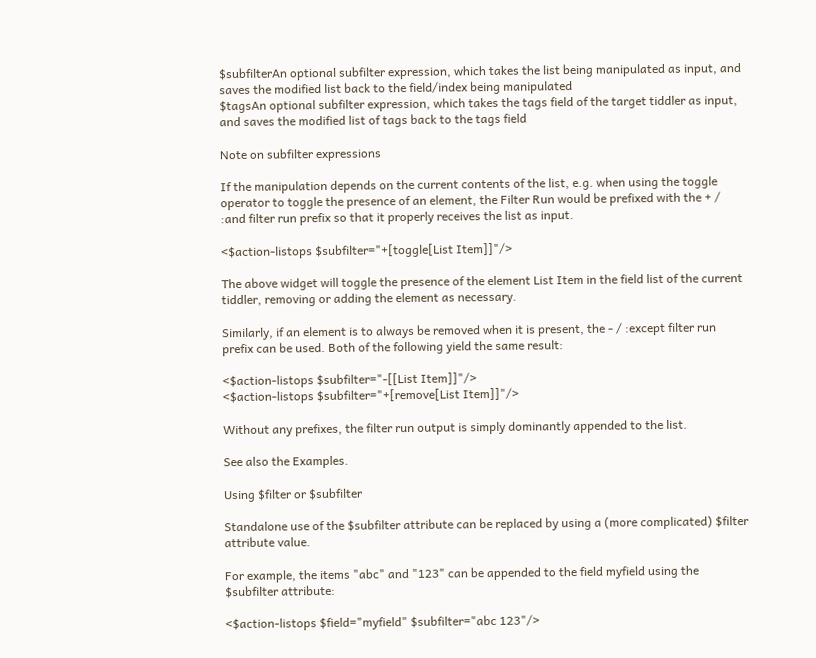$subfilterAn optional subfilter expression, which takes the list being manipulated as input, and saves the modified list back to the field/index being manipulated
$tagsAn optional subfilter expression, which takes the tags field of the target tiddler as input, and saves the modified list of tags back to the tags field

Note on subfilter expressions

If the manipulation depends on the current contents of the list, e.g. when using the toggle operator to toggle the presence of an element, the Filter Run would be prefixed with the + / :and filter run prefix so that it properly receives the list as input.

<$action-listops $subfilter="+[toggle[List Item]]"/>

The above widget will toggle the presence of the element List Item in the field list of the current tiddler, removing or adding the element as necessary.

Similarly, if an element is to always be removed when it is present, the - / :except filter run prefix can be used. Both of the following yield the same result:

<$action-listops $subfilter="-[[List Item]]"/>
<$action-listops $subfilter="+[remove[List Item]]"/>

Without any prefixes, the filter run output is simply dominantly appended to the list.

See also the Examples.

Using $filter or $subfilter

Standalone use of the $subfilter attribute can be replaced by using a (more complicated) $filter attribute value.

For example, the items "abc" and "123" can be appended to the field myfield using the $subfilter attribute:

<$action-listops $field="myfield" $subfilter="abc 123"/>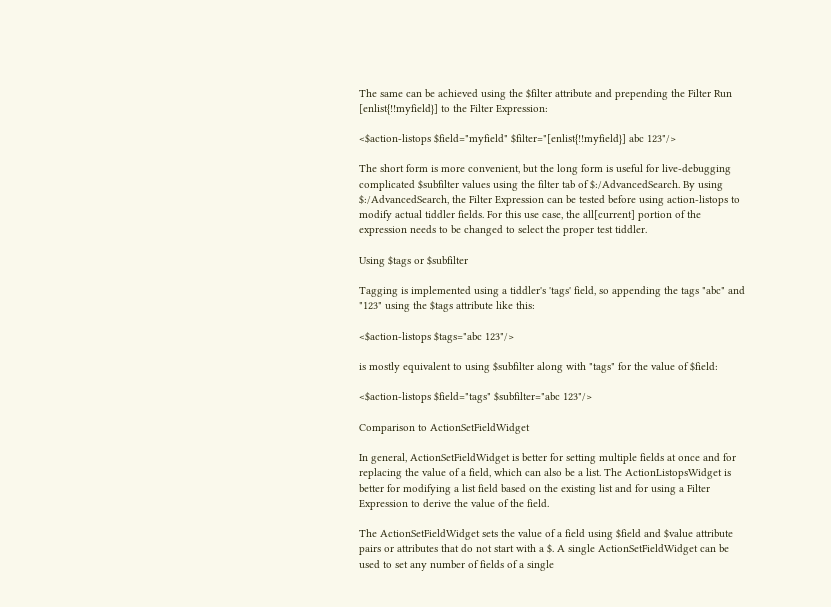The same can be achieved using the $filter attribute and prepending the Filter Run [enlist{!!myfield}] to the Filter Expression:

<$action-listops $field="myfield" $filter="[enlist{!!myfield}] abc 123"/>

The short form is more convenient, but the long form is useful for live-debugging complicated $subfilter values using the filter tab of $:/AdvancedSearch. By using $:/AdvancedSearch, the Filter Expression can be tested before using action-listops to modify actual tiddler fields. For this use case, the all[current] portion of the expression needs to be changed to select the proper test tiddler.

Using $tags or $subfilter

Tagging is implemented using a tiddler's 'tags' field, so appending the tags "abc" and "123" using the $tags attribute like this:

<$action-listops $tags="abc 123"/>

is mostly equivalent to using $subfilter along with "tags" for the value of $field:

<$action-listops $field="tags" $subfilter="abc 123"/>

Comparison to ActionSetFieldWidget

In general, ActionSetFieldWidget is better for setting multiple fields at once and for replacing the value of a field, which can also be a list. The ActionListopsWidget is better for modifying a list field based on the existing list and for using a Filter Expression to derive the value of the field.

The ActionSetFieldWidget sets the value of a field using $field and $value attribute pairs or attributes that do not start with a $. A single ActionSetFieldWidget can be used to set any number of fields of a single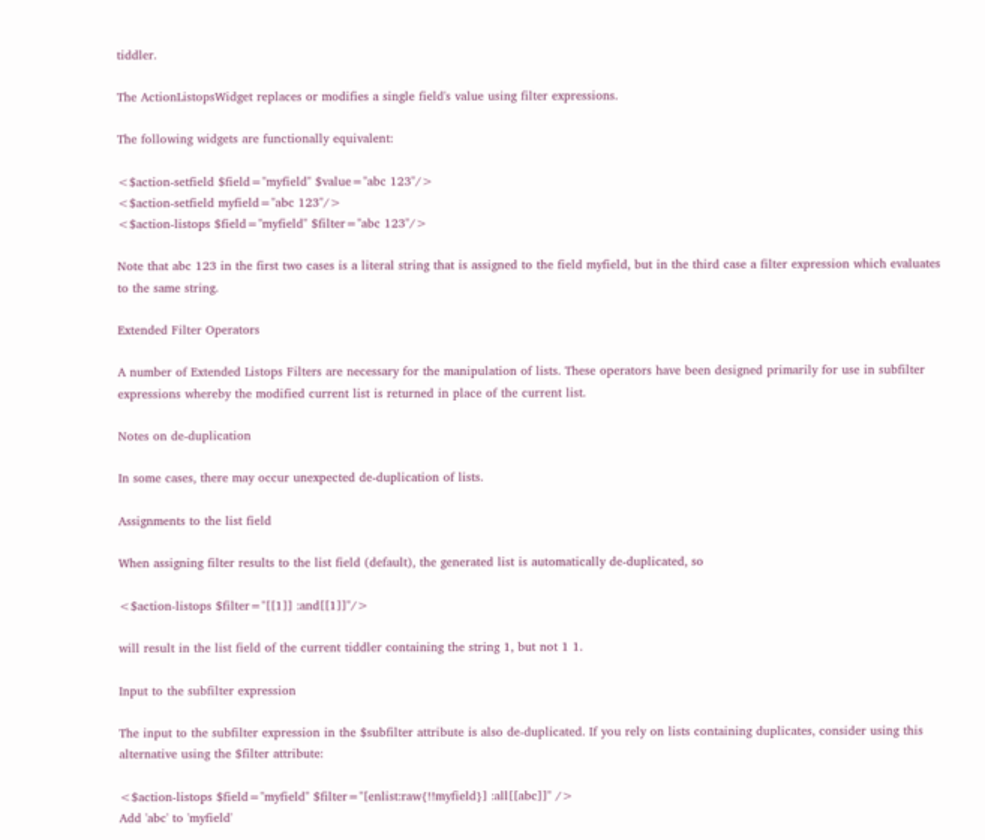tiddler.

The ActionListopsWidget replaces or modifies a single field's value using filter expressions.

The following widgets are functionally equivalent:

<$action-setfield $field="myfield" $value="abc 123"/>
<$action-setfield myfield="abc 123"/>
<$action-listops $field="myfield" $filter="abc 123"/>

Note that abc 123 in the first two cases is a literal string that is assigned to the field myfield, but in the third case a filter expression which evaluates to the same string.

Extended Filter Operators

A number of Extended Listops Filters are necessary for the manipulation of lists. These operators have been designed primarily for use in subfilter expressions whereby the modified current list is returned in place of the current list.

Notes on de-duplication

In some cases, there may occur unexpected de-duplication of lists.

Assignments to the list field

When assigning filter results to the list field (default), the generated list is automatically de-duplicated, so

<$action-listops $filter="[[1]] :and[[1]]"/>

will result in the list field of the current tiddler containing the string 1, but not 1 1.

Input to the subfilter expression

The input to the subfilter expression in the $subfilter attribute is also de-duplicated. If you rely on lists containing duplicates, consider using this alternative using the $filter attribute:

<$action-listops $field="myfield" $filter="[enlist:raw{!!myfield}] :all[[abc]]" />
Add 'abc' to 'myfield'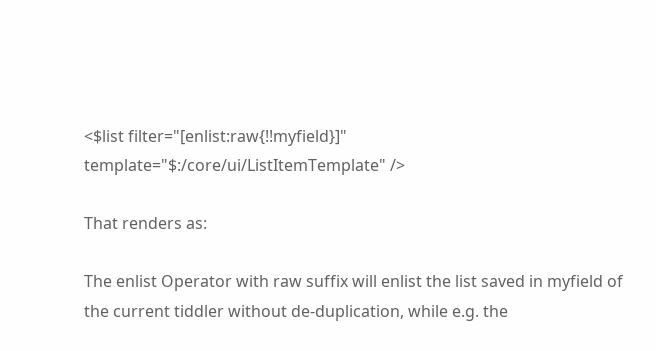<$list filter="[enlist:raw{!!myfield}]" template="$:/core/ui/ListItemTemplate" />

That renders as:

The enlist Operator with raw suffix will enlist the list saved in myfield of the current tiddler without de-duplication, while e.g. the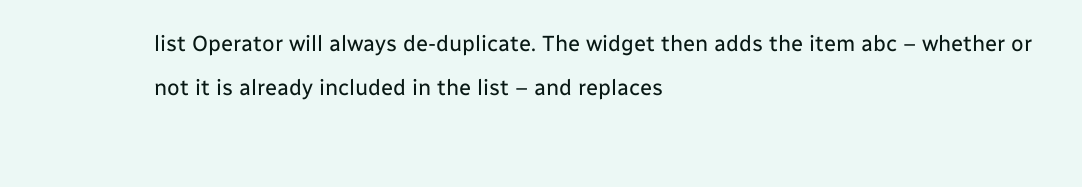list Operator will always de-duplicate. The widget then adds the item abc – whether or not it is already included in the list – and replaces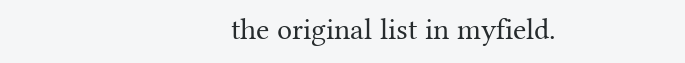the original list in myfield.